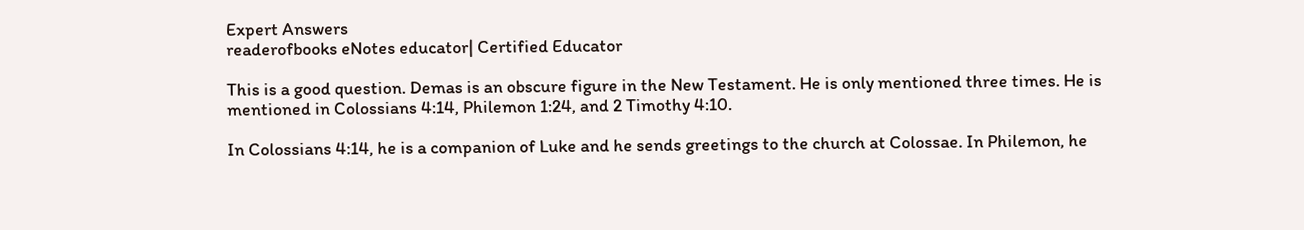Expert Answers
readerofbooks eNotes educator| Certified Educator

This is a good question. Demas is an obscure figure in the New Testament. He is only mentioned three times. He is mentioned in Colossians 4:14, Philemon 1:24, and 2 Timothy 4:10.

In Colossians 4:14, he is a companion of Luke and he sends greetings to the church at Colossae. In Philemon, he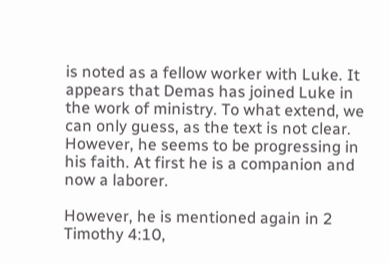is noted as a fellow worker with Luke. It appears that Demas has joined Luke in the work of ministry. To what extend, we can only guess, as the text is not clear. However, he seems to be progressing in his faith. At first he is a companion and now a laborer.

However, he is mentioned again in 2 Timothy 4:10,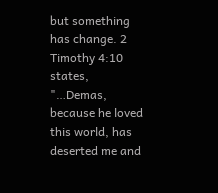but something has change. 2 Timothy 4:10 states, "…Demas, because he loved this world, has deserted me and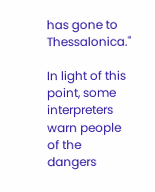has gone to Thessalonica."

In light of this point, some interpreters warn people of the dangers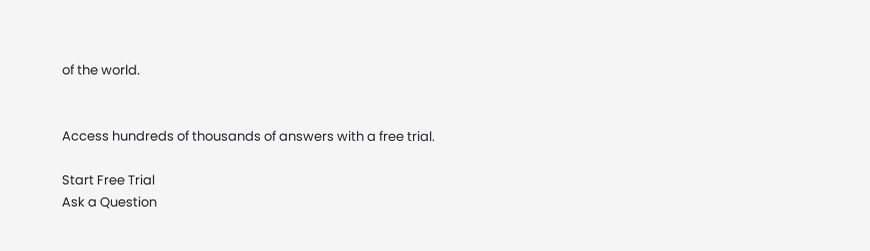of the world.


Access hundreds of thousands of answers with a free trial.

Start Free Trial
Ask a Question